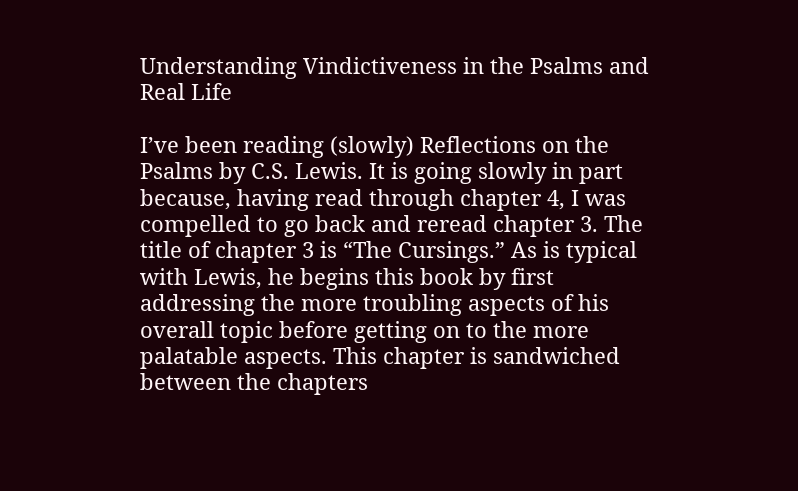Understanding Vindictiveness in the Psalms and Real Life

I’ve been reading (slowly) Reflections on the Psalms by C.S. Lewis. It is going slowly in part because, having read through chapter 4, I was compelled to go back and reread chapter 3. The title of chapter 3 is “The Cursings.” As is typical with Lewis, he begins this book by first addressing the more troubling aspects of his overall topic before getting on to the more palatable aspects. This chapter is sandwiched between the chapters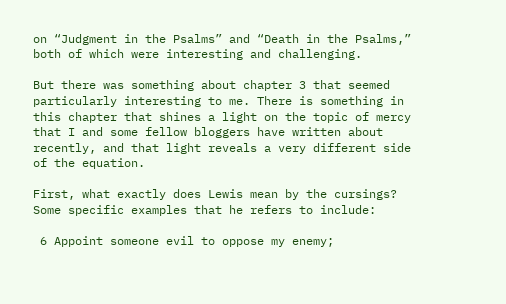on “Judgment in the Psalms” and “Death in the Psalms,” both of which were interesting and challenging.

But there was something about chapter 3 that seemed particularly interesting to me. There is something in this chapter that shines a light on the topic of mercy that I and some fellow bloggers have written about recently, and that light reveals a very different side of the equation.

First, what exactly does Lewis mean by the cursings? Some specific examples that he refers to include:

 6 Appoint someone evil to oppose my enemy;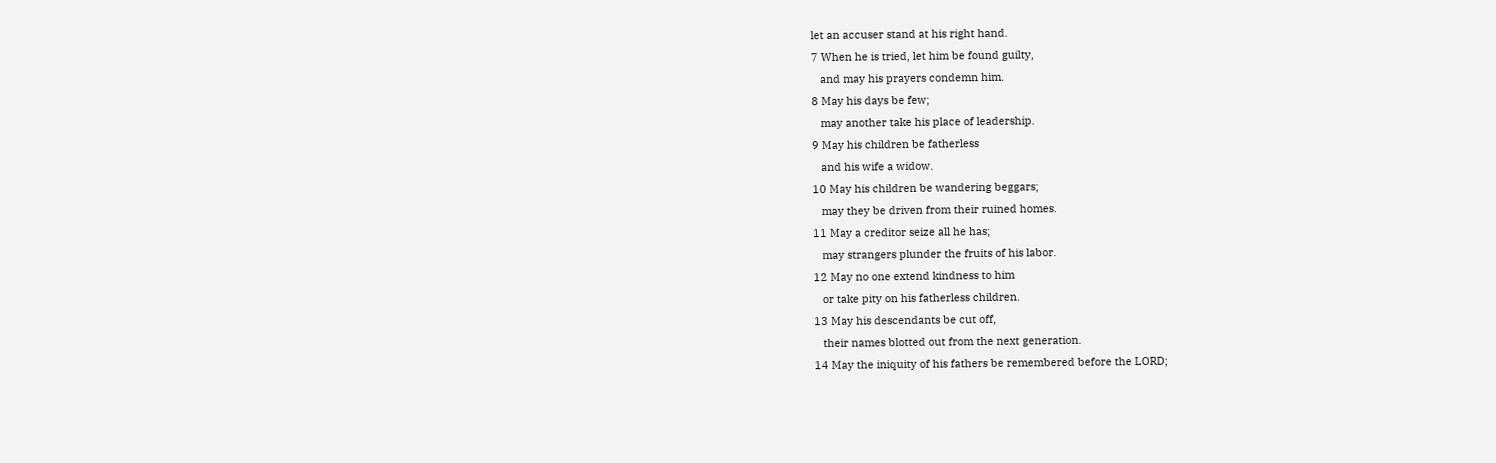let an accuser stand at his right hand.
7 When he is tried, let him be found guilty,
   and may his prayers condemn him.
8 May his days be few;
   may another take his place of leadership.
9 May his children be fatherless
   and his wife a widow.
10 May his children be wandering beggars;
   may they be driven from their ruined homes.
11 May a creditor seize all he has;
   may strangers plunder the fruits of his labor.
12 May no one extend kindness to him
   or take pity on his fatherless children.
13 May his descendants be cut off,
   their names blotted out from the next generation.
14 May the iniquity of his fathers be remembered before the LORD;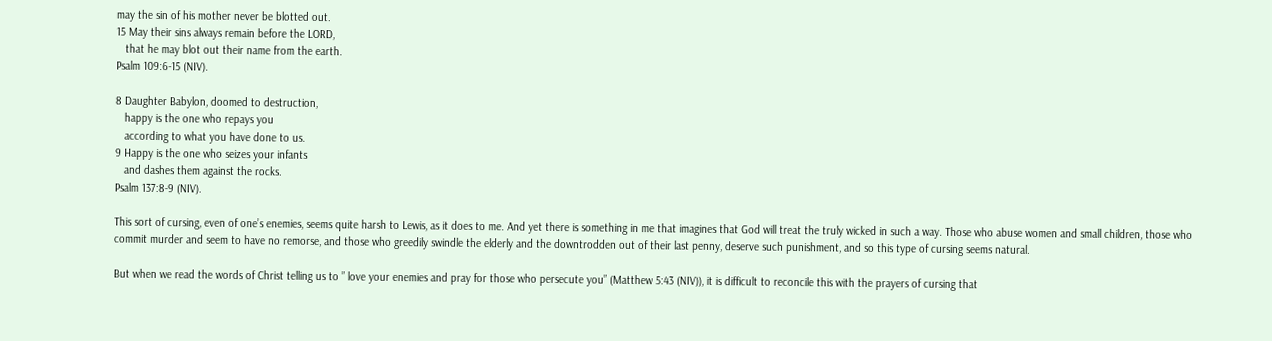may the sin of his mother never be blotted out.
15 May their sins always remain before the LORD,
   that he may blot out their name from the earth.
Psalm 109:6-15 (NIV).

8 Daughter Babylon, doomed to destruction,
   happy is the one who repays you
   according to what you have done to us.
9 Happy is the one who seizes your infants
   and dashes them against the rocks.
Psalm 137:8-9 (NIV).

This sort of cursing, even of one’s enemies, seems quite harsh to Lewis, as it does to me. And yet there is something in me that imagines that God will treat the truly wicked in such a way. Those who abuse women and small children, those who commit murder and seem to have no remorse, and those who greedily swindle the elderly and the downtrodden out of their last penny, deserve such punishment, and so this type of cursing seems natural.

But when we read the words of Christ telling us to ” love your enemies and pray for those who persecute you” (Matthew 5:43 (NIV)), it is difficult to reconcile this with the prayers of cursing that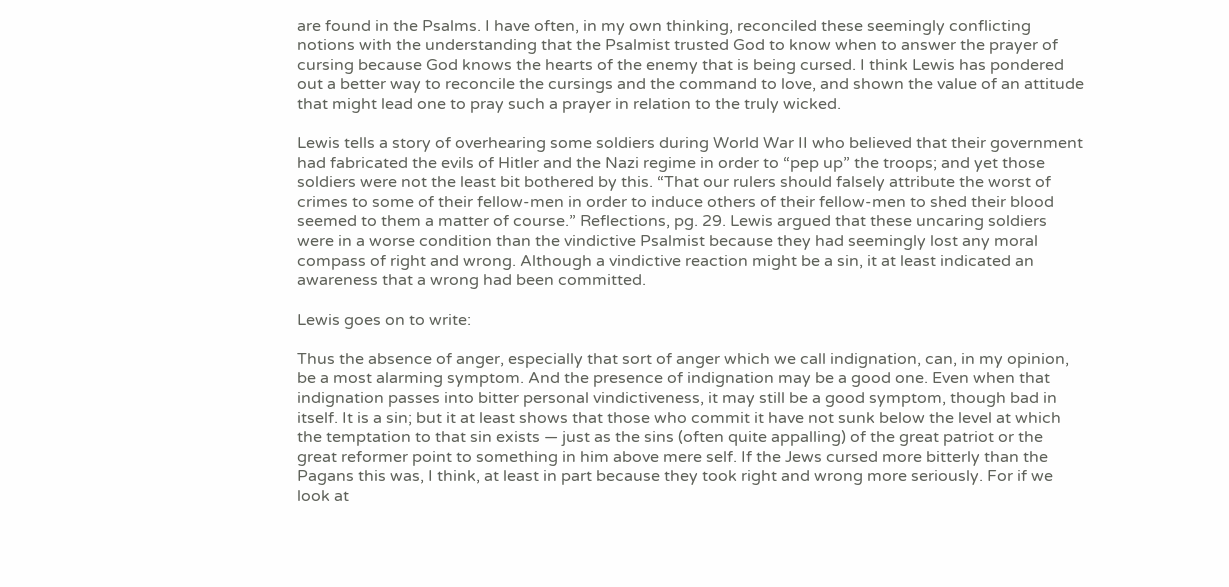are found in the Psalms. I have often, in my own thinking, reconciled these seemingly conflicting notions with the understanding that the Psalmist trusted God to know when to answer the prayer of cursing because God knows the hearts of the enemy that is being cursed. I think Lewis has pondered out a better way to reconcile the cursings and the command to love, and shown the value of an attitude that might lead one to pray such a prayer in relation to the truly wicked.

Lewis tells a story of overhearing some soldiers during World War II who believed that their government had fabricated the evils of Hitler and the Nazi regime in order to “pep up” the troops; and yet those soldiers were not the least bit bothered by this. “That our rulers should falsely attribute the worst of crimes to some of their fellow-men in order to induce others of their fellow-men to shed their blood seemed to them a matter of course.” Reflections, pg. 29. Lewis argued that these uncaring soldiers were in a worse condition than the vindictive Psalmist because they had seemingly lost any moral compass of right and wrong. Although a vindictive reaction might be a sin, it at least indicated an awareness that a wrong had been committed.

Lewis goes on to write:

Thus the absence of anger, especially that sort of anger which we call indignation, can, in my opinion, be a most alarming symptom. And the presence of indignation may be a good one. Even when that indignation passes into bitter personal vindictiveness, it may still be a good symptom, though bad in itself. It is a sin; but it at least shows that those who commit it have not sunk below the level at which the temptation to that sin exists — just as the sins (often quite appalling) of the great patriot or the great reformer point to something in him above mere self. If the Jews cursed more bitterly than the Pagans this was, I think, at least in part because they took right and wrong more seriously. For if we look at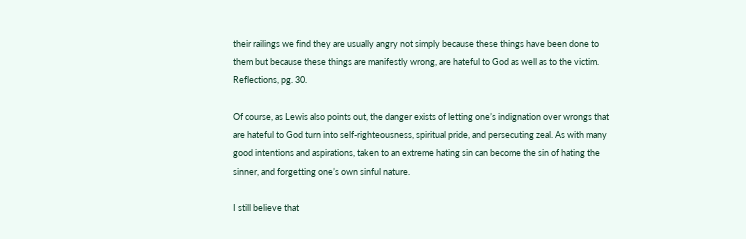their railings we find they are usually angry not simply because these things have been done to them but because these things are manifestly wrong, are hateful to God as well as to the victim. Reflections, pg. 30.

Of course, as Lewis also points out, the danger exists of letting one’s indignation over wrongs that are hateful to God turn into self-righteousness, spiritual pride, and persecuting zeal. As with many good intentions and aspirations, taken to an extreme hating sin can become the sin of hating the sinner, and forgetting one’s own sinful nature.

I still believe that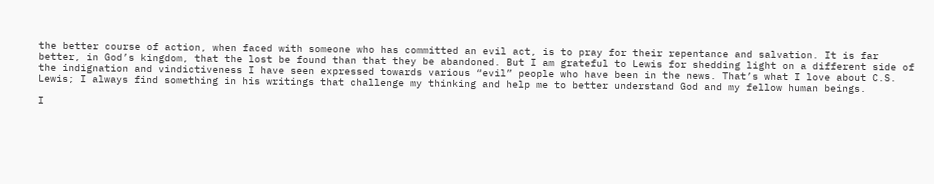the better course of action, when faced with someone who has committed an evil act, is to pray for their repentance and salvation. It is far better, in God’s kingdom, that the lost be found than that they be abandoned. But I am grateful to Lewis for shedding light on a different side of the indignation and vindictiveness I have seen expressed towards various “evil” people who have been in the news. That’s what I love about C.S. Lewis; I always find something in his writings that challenge my thinking and help me to better understand God and my fellow human beings.

I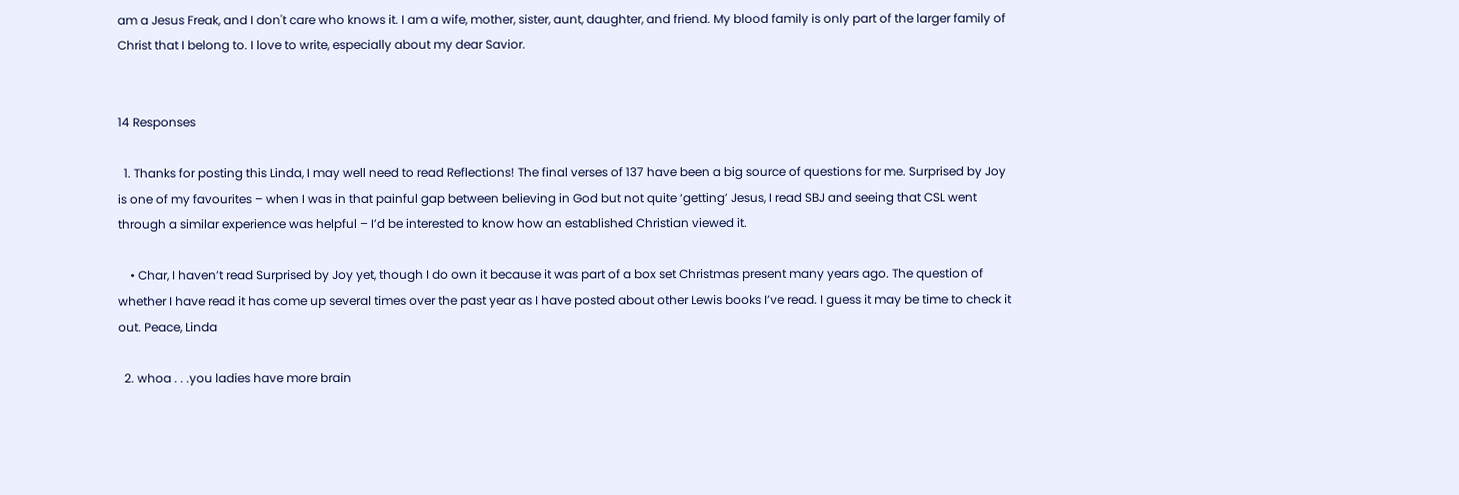am a Jesus Freak, and I don't care who knows it. I am a wife, mother, sister, aunt, daughter, and friend. My blood family is only part of the larger family of Christ that I belong to. I love to write, especially about my dear Savior.


14 Responses

  1. Thanks for posting this Linda, I may well need to read Reflections! The final verses of 137 have been a big source of questions for me. Surprised by Joy is one of my favourites – when I was in that painful gap between believing in God but not quite ‘getting’ Jesus, I read SBJ and seeing that CSL went through a similar experience was helpful – I’d be interested to know how an established Christian viewed it.

    • Char, I haven’t read Surprised by Joy yet, though I do own it because it was part of a box set Christmas present many years ago. The question of whether I have read it has come up several times over the past year as I have posted about other Lewis books I’ve read. I guess it may be time to check it out. Peace, Linda

  2. whoa . . .you ladies have more brain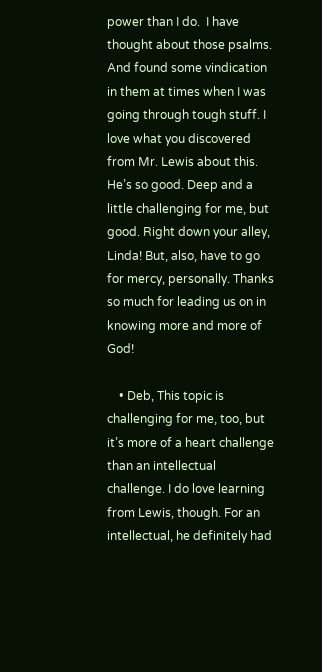power than I do.  I have thought about those psalms. And found some vindication in them at times when I was going through tough stuff. I love what you discovered from Mr. Lewis about this. He’s so good. Deep and a little challenging for me, but good. Right down your alley, Linda! But, also, have to go for mercy, personally. Thanks so much for leading us on in knowing more and more of God!

    • Deb, This topic is challenging for me, too, but it’s more of a heart challenge than an intellectual challenge. I do love learning from Lewis, though. For an intellectual, he definitely had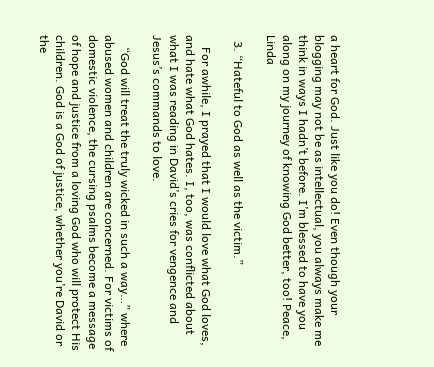a heart for God. Just like you do! Even though your blogging may not be as intellectual, you always make me think in ways I hadn’t before. I’m blessed to have you along on my journey of knowing God better, too! Peace, Linda

  3. “Hateful to God as well as the victim.”

    For awhile, I prayed that I would love what God loves, and hate what God hates. I, too, was conflicted about what I was reading in David’s cries for vengence and Jesus’s commands to love.

    “God will treat the truly wicked in such a way…” where abused women and children are concerned. For victims of domestic violence, the cursing psalms become a message of hope and justice from a loving God who will protect His children. God is a God of justice, whether you’re David or the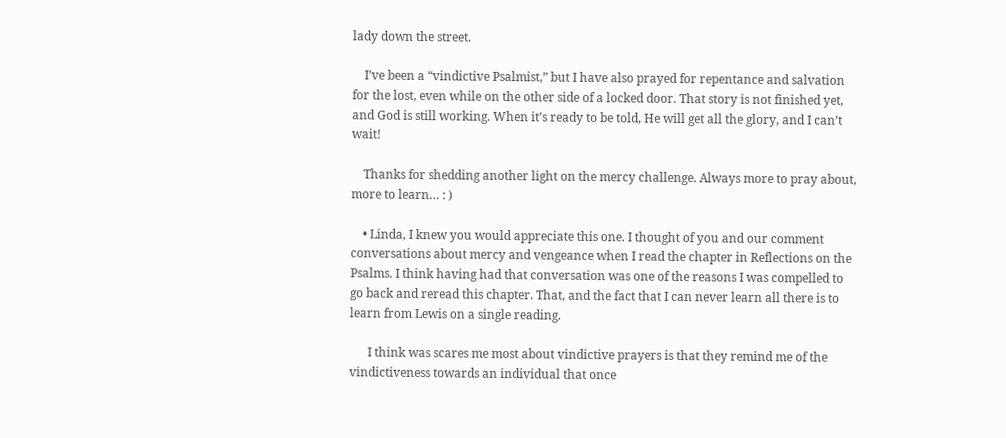lady down the street.

    I’ve been a “vindictive Psalmist,” but I have also prayed for repentance and salvation for the lost, even while on the other side of a locked door. That story is not finished yet, and God is still working. When it’s ready to be told, He will get all the glory, and I can’t wait!

    Thanks for shedding another light on the mercy challenge. Always more to pray about, more to learn… : )

    • Linda, I knew you would appreciate this one. I thought of you and our comment conversations about mercy and vengeance when I read the chapter in Reflections on the Psalms. I think having had that conversation was one of the reasons I was compelled to go back and reread this chapter. That, and the fact that I can never learn all there is to learn from Lewis on a single reading.

      I think was scares me most about vindictive prayers is that they remind me of the vindictiveness towards an individual that once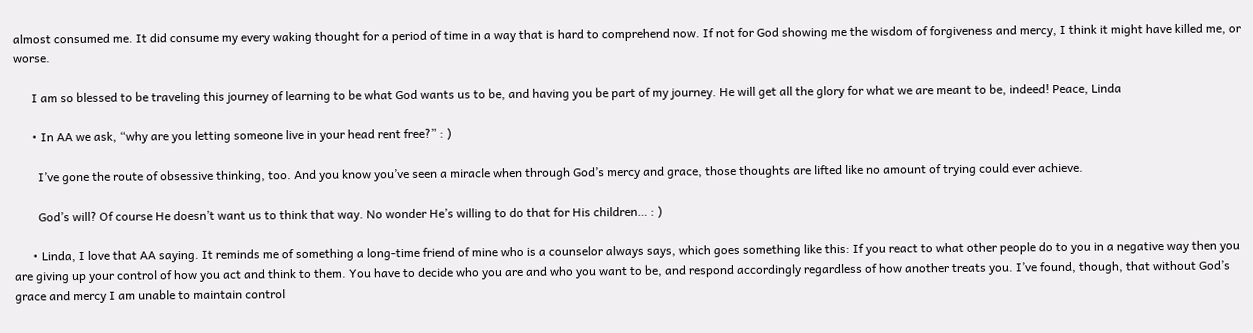almost consumed me. It did consume my every waking thought for a period of time in a way that is hard to comprehend now. If not for God showing me the wisdom of forgiveness and mercy, I think it might have killed me, or worse.

      I am so blessed to be traveling this journey of learning to be what God wants us to be, and having you be part of my journey. He will get all the glory for what we are meant to be, indeed! Peace, Linda

      • In AA we ask, “why are you letting someone live in your head rent free?” : )

        I’ve gone the route of obsessive thinking, too. And you know you’ve seen a miracle when through God’s mercy and grace, those thoughts are lifted like no amount of trying could ever achieve.

        God’s will? Of course He doesn’t want us to think that way. No wonder He’s willing to do that for His children… : )

      • Linda, I love that AA saying. It reminds me of something a long-time friend of mine who is a counselor always says, which goes something like this: If you react to what other people do to you in a negative way then you are giving up your control of how you act and think to them. You have to decide who you are and who you want to be, and respond accordingly regardless of how another treats you. I’ve found, though, that without God’s grace and mercy I am unable to maintain control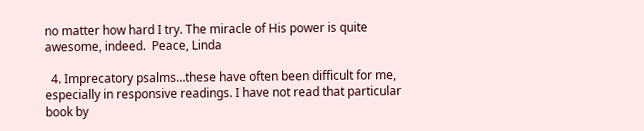no matter how hard I try. The miracle of His power is quite awesome, indeed.  Peace, Linda

  4. Imprecatory psalms…these have often been difficult for me, especially in responsive readings. I have not read that particular book by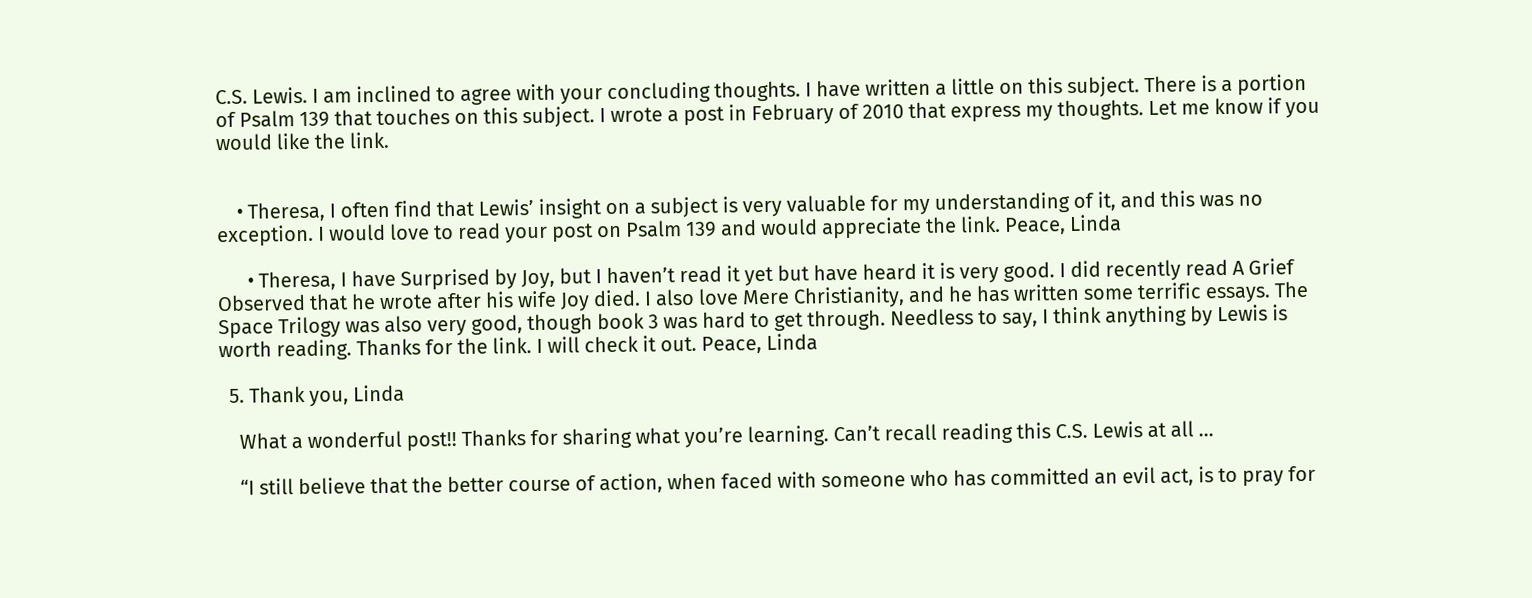C.S. Lewis. I am inclined to agree with your concluding thoughts. I have written a little on this subject. There is a portion of Psalm 139 that touches on this subject. I wrote a post in February of 2010 that express my thoughts. Let me know if you would like the link.


    • Theresa, I often find that Lewis’ insight on a subject is very valuable for my understanding of it, and this was no exception. I would love to read your post on Psalm 139 and would appreciate the link. Peace, Linda

      • Theresa, I have Surprised by Joy, but I haven’t read it yet but have heard it is very good. I did recently read A Grief Observed that he wrote after his wife Joy died. I also love Mere Christianity, and he has written some terrific essays. The Space Trilogy was also very good, though book 3 was hard to get through. Needless to say, I think anything by Lewis is worth reading. Thanks for the link. I will check it out. Peace, Linda

  5. Thank you, Linda

    What a wonderful post!! Thanks for sharing what you’re learning. Can’t recall reading this C.S. Lewis at all …

    “I still believe that the better course of action, when faced with someone who has committed an evil act, is to pray for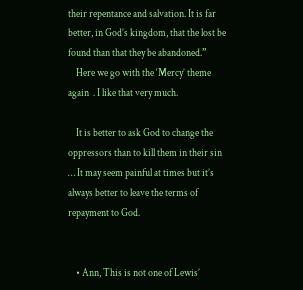their repentance and salvation. It is far better, in God’s kingdom, that the lost be found than that they be abandoned.”
    Here we go with the ‘Mercy’ theme again  . I like that very much.

    It is better to ask God to change the oppressors than to kill them in their sin … It may seem painful at times but it’s always better to leave the terms of repayment to God.


    • Ann, This is not one of Lewis’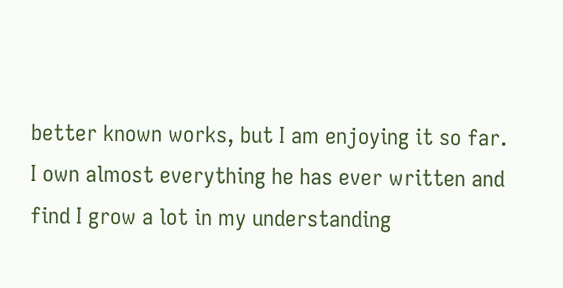better known works, but I am enjoying it so far. I own almost everything he has ever written and find I grow a lot in my understanding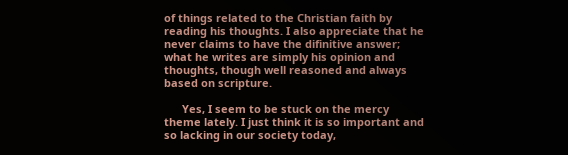of things related to the Christian faith by reading his thoughts. I also appreciate that he never claims to have the difinitive answer; what he writes are simply his opinion and thoughts, though well reasoned and always based on scripture.

      Yes, I seem to be stuck on the mercy theme lately. I just think it is so important and so lacking in our society today,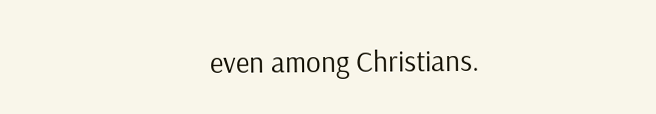even among Christians.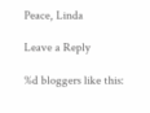Peace, Linda

Leave a Reply

%d bloggers like this: